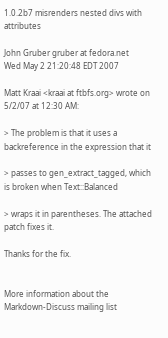1.0.2b7 misrenders nested divs with attributes

John Gruber gruber at fedora.net
Wed May 2 21:20:48 EDT 2007

Matt Kraai <kraai at ftbfs.org> wrote on 5/2/07 at 12:30 AM:

> The problem is that it uses a backreference in the expression that it

> passes to gen_extract_tagged, which is broken when Text::Balanced

> wraps it in parentheses. The attached patch fixes it.

Thanks for the fix.


More information about the Markdown-Discuss mailing list